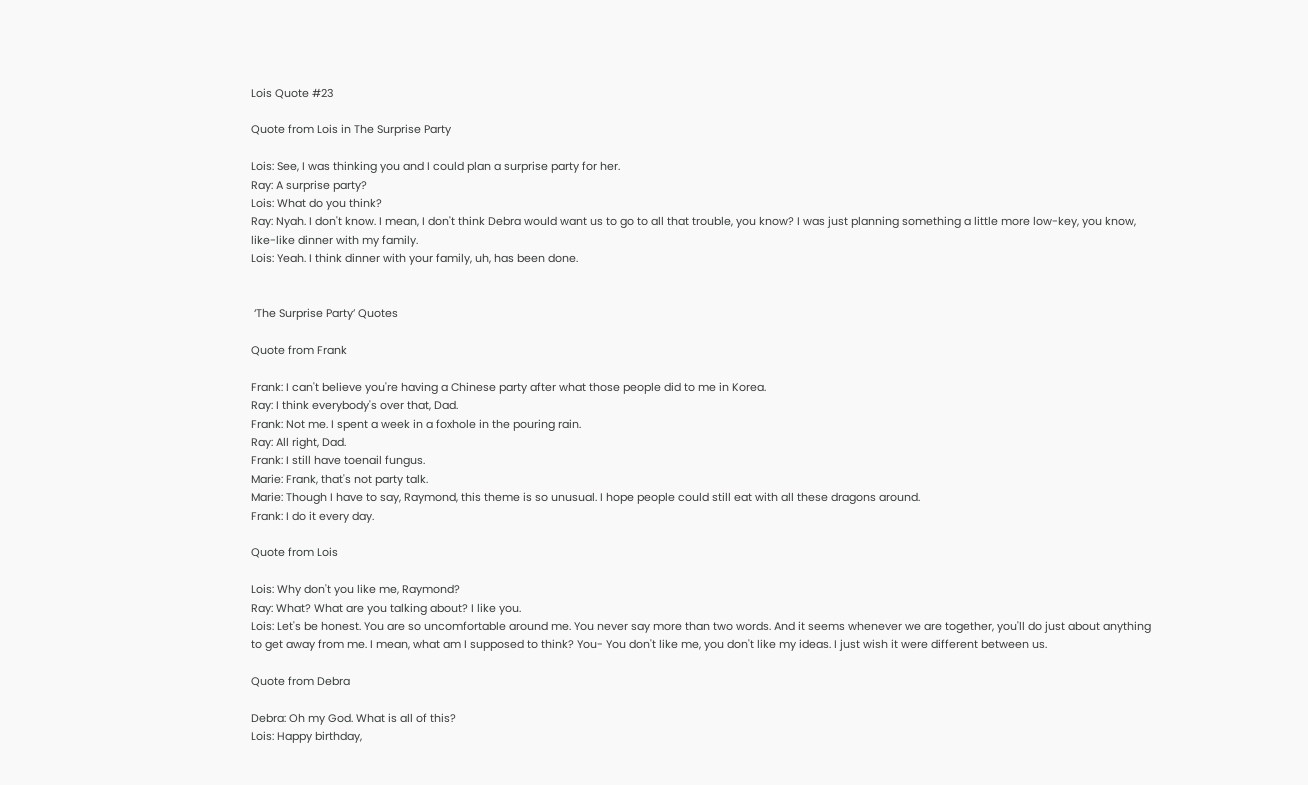Lois Quote #23

Quote from Lois in The Surprise Party

Lois: See, I was thinking you and I could plan a surprise party for her.
Ray: A surprise party?
Lois: What do you think?
Ray: Nyah. I don't know. I mean, I don't think Debra would want us to go to all that trouble, you know? I was just planning something a little more low-key, you know, like-like dinner with my family.
Lois: Yeah. I think dinner with your family, uh, has been done.


 ‘The Surprise Party’ Quotes

Quote from Frank

Frank: I can't believe you're having a Chinese party after what those people did to me in Korea.
Ray: I think everybody's over that, Dad.
Frank: Not me. I spent a week in a foxhole in the pouring rain.
Ray: All right, Dad.
Frank: I still have toenail fungus.
Marie: Frank, that's not party talk.
Marie: Though I have to say, Raymond, this theme is so unusual. I hope people could still eat with all these dragons around.
Frank: I do it every day.

Quote from Lois

Lois: Why don't you like me, Raymond?
Ray: What? What are you talking about? I like you.
Lois: Let's be honest. You are so uncomfortable around me. You never say more than two words. And it seems whenever we are together, you'll do just about anything to get away from me. I mean, what am I supposed to think? You- You don't like me, you don't like my ideas. I just wish it were different between us.

Quote from Debra

Debra: Oh my God. What is all of this?
Lois: Happy birthday,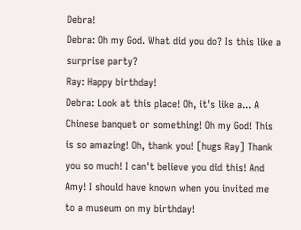Debra!
Debra: Oh my God. What did you do? Is this like a surprise party?
Ray: Happy birthday!
Debra: Look at this place! Oh, it's like a... A Chinese banquet or something! Oh my God! This is so amazing! Oh, thank you! [hugs Ray] Thank you so much! I can't believe you did this! And Amy! I should have known when you invited me to a museum on my birthday!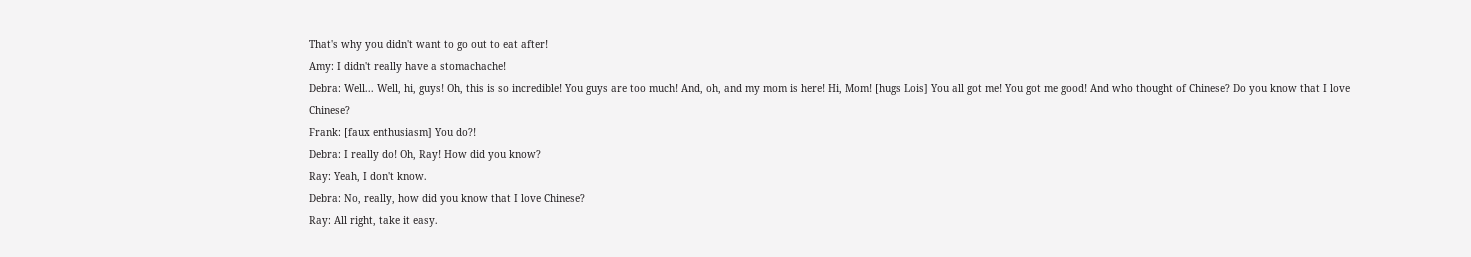That's why you didn't want to go out to eat after!
Amy: I didn't really have a stomachache!
Debra: Well... Well, hi, guys! Oh, this is so incredible! You guys are too much! And, oh, and my mom is here! Hi, Mom! [hugs Lois] You all got me! You got me good! And who thought of Chinese? Do you know that I love Chinese?
Frank: [faux enthusiasm] You do?!
Debra: I really do! Oh, Ray! How did you know?
Ray: Yeah, I don't know.
Debra: No, really, how did you know that I love Chinese?
Ray: All right, take it easy.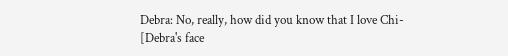Debra: No, really, how did you know that I love Chi- [Debra's face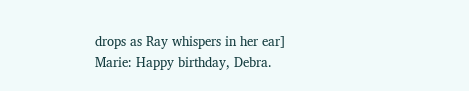drops as Ray whispers in her ear]
Marie: Happy birthday, Debra.